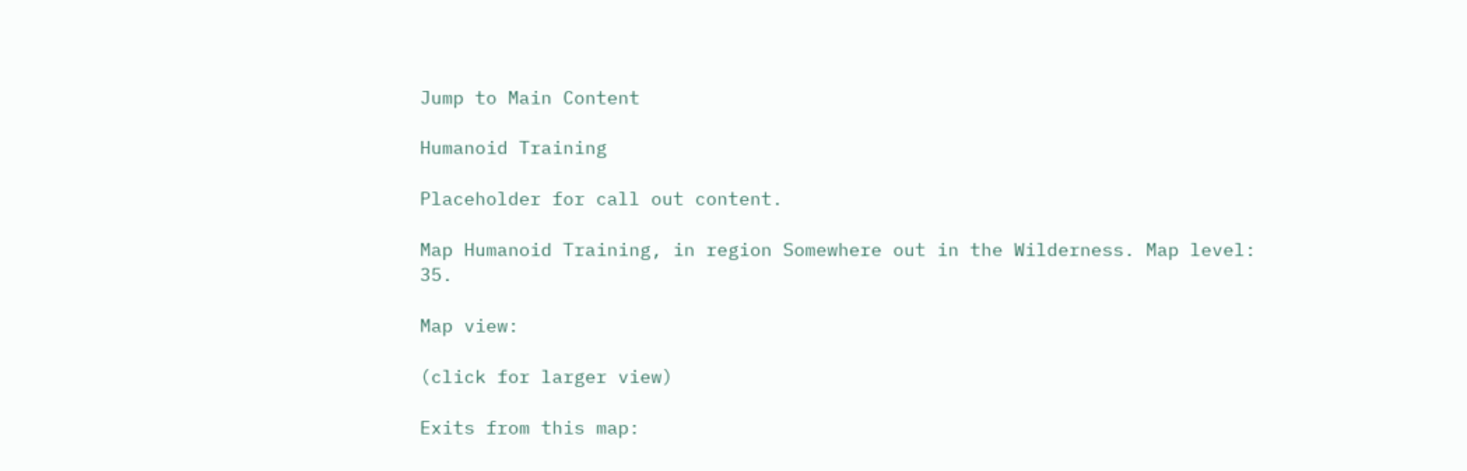Jump to Main Content

Humanoid Training

Placeholder for call out content.

Map Humanoid Training, in region Somewhere out in the Wilderness. Map level: 35.

Map view:

(click for larger view)

Exits from this map: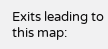Exits leading to this map: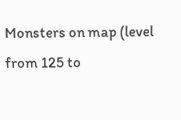Monsters on map (level from 125 to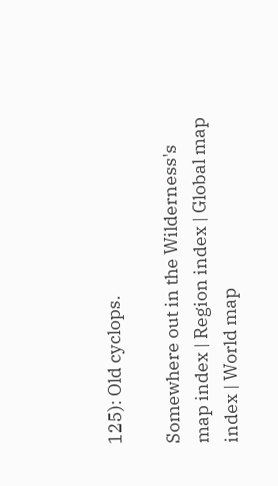125): Old cyclops.

Somewhere out in the Wilderness's map index | Region index | Global map index | World map